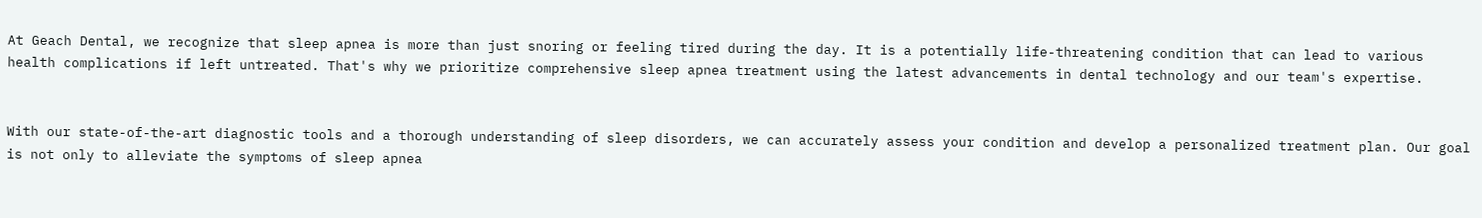At Geach Dental, we recognize that sleep apnea is more than just snoring or feeling tired during the day. It is a potentially life-threatening condition that can lead to various health complications if left untreated. That's why we prioritize comprehensive sleep apnea treatment using the latest advancements in dental technology and our team's expertise.


With our state-of-the-art diagnostic tools and a thorough understanding of sleep disorders, we can accurately assess your condition and develop a personalized treatment plan. Our goal is not only to alleviate the symptoms of sleep apnea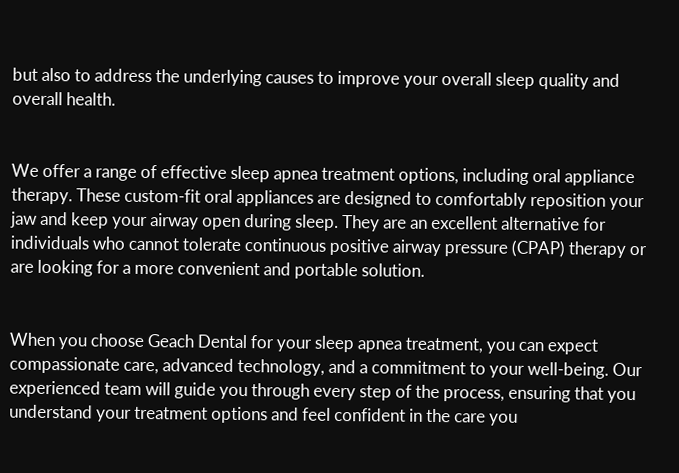but also to address the underlying causes to improve your overall sleep quality and overall health.


We offer a range of effective sleep apnea treatment options, including oral appliance therapy. These custom-fit oral appliances are designed to comfortably reposition your jaw and keep your airway open during sleep. They are an excellent alternative for individuals who cannot tolerate continuous positive airway pressure (CPAP) therapy or are looking for a more convenient and portable solution.


When you choose Geach Dental for your sleep apnea treatment, you can expect compassionate care, advanced technology, and a commitment to your well-being. Our experienced team will guide you through every step of the process, ensuring that you understand your treatment options and feel confident in the care you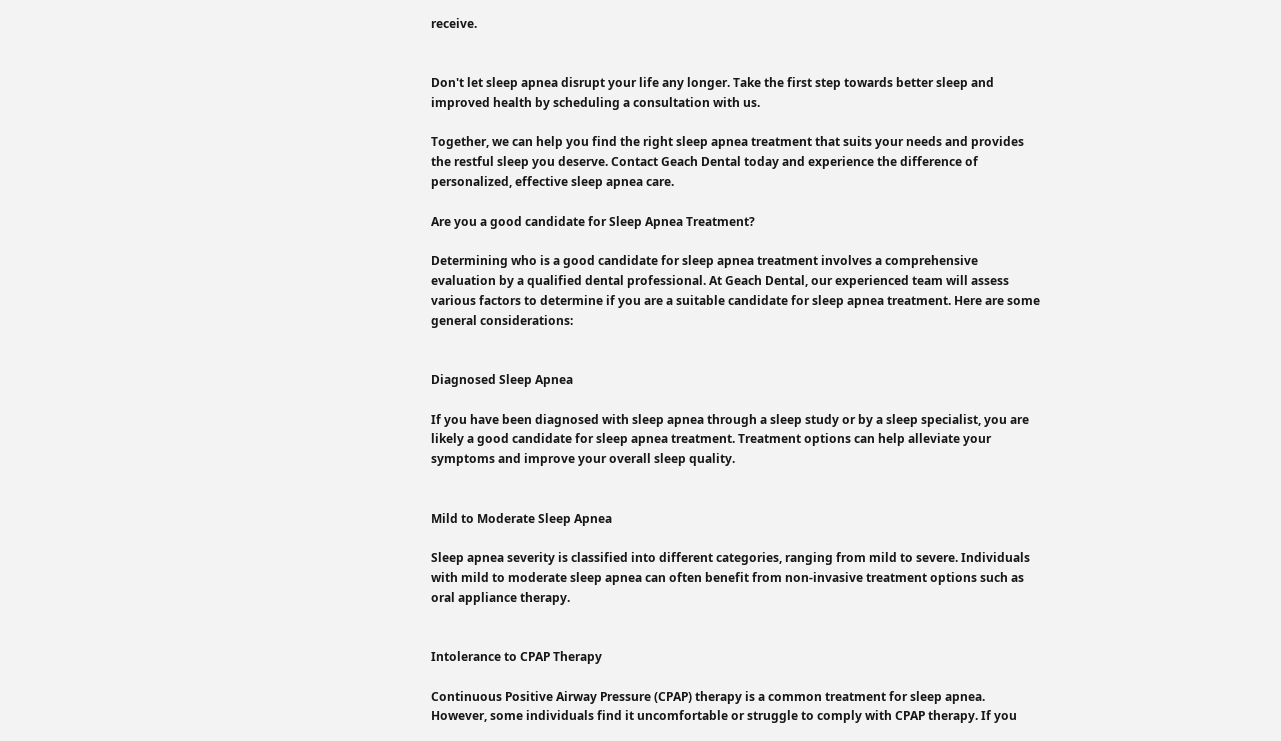receive.


Don't let sleep apnea disrupt your life any longer. Take the first step towards better sleep and improved health by scheduling a consultation with us.

Together, we can help you find the right sleep apnea treatment that suits your needs and provides the restful sleep you deserve. Contact Geach Dental today and experience the difference of personalized, effective sleep apnea care.

Are you a good candidate for Sleep Apnea Treatment?

Determining who is a good candidate for sleep apnea treatment involves a comprehensive evaluation by a qualified dental professional. At Geach Dental, our experienced team will assess various factors to determine if you are a suitable candidate for sleep apnea treatment. Here are some general considerations:


Diagnosed Sleep Apnea

If you have been diagnosed with sleep apnea through a sleep study or by a sleep specialist, you are likely a good candidate for sleep apnea treatment. Treatment options can help alleviate your symptoms and improve your overall sleep quality.


Mild to Moderate Sleep Apnea

Sleep apnea severity is classified into different categories, ranging from mild to severe. Individuals with mild to moderate sleep apnea can often benefit from non-invasive treatment options such as oral appliance therapy.


Intolerance to CPAP Therapy

Continuous Positive Airway Pressure (CPAP) therapy is a common treatment for sleep apnea. However, some individuals find it uncomfortable or struggle to comply with CPAP therapy. If you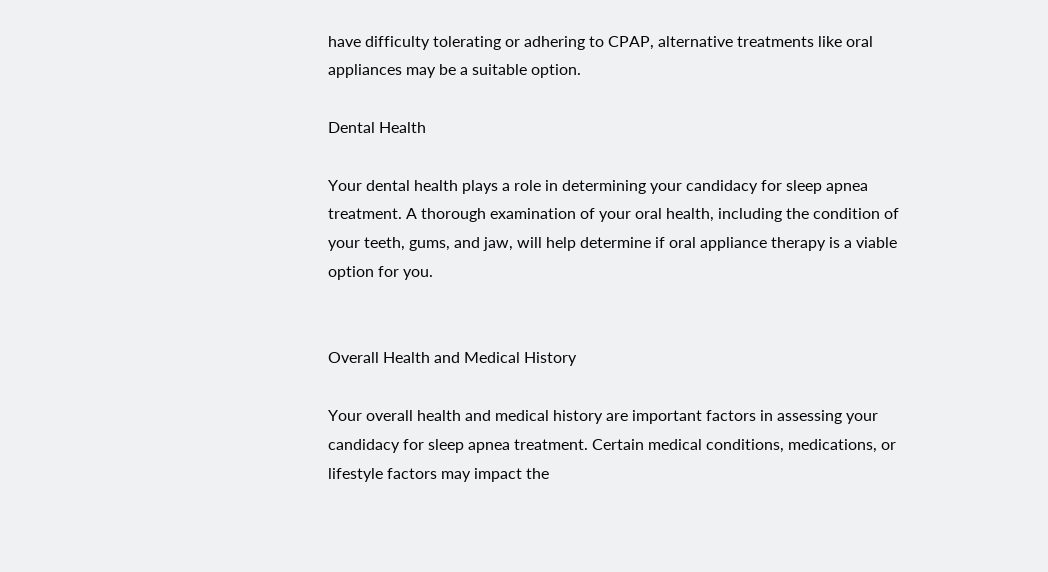have difficulty tolerating or adhering to CPAP, alternative treatments like oral appliances may be a suitable option.

Dental Health

Your dental health plays a role in determining your candidacy for sleep apnea treatment. A thorough examination of your oral health, including the condition of your teeth, gums, and jaw, will help determine if oral appliance therapy is a viable option for you.


Overall Health and Medical History

Your overall health and medical history are important factors in assessing your candidacy for sleep apnea treatment. Certain medical conditions, medications, or lifestyle factors may impact the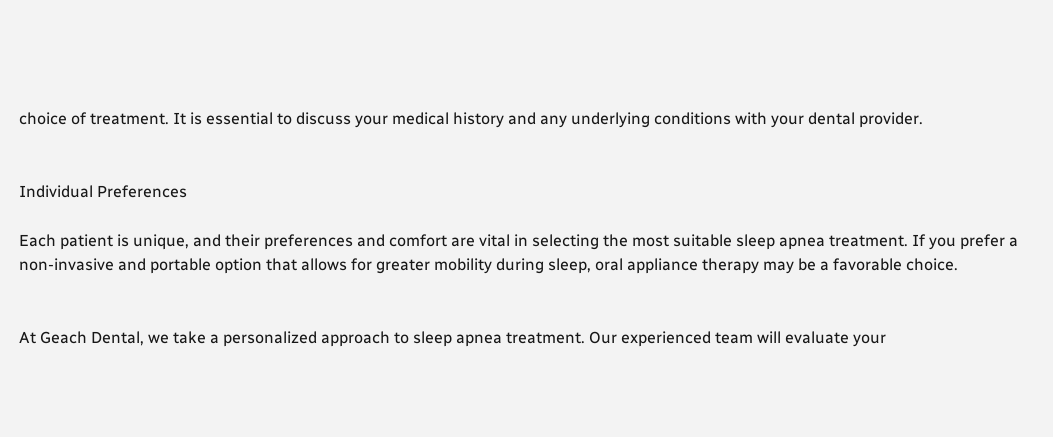choice of treatment. It is essential to discuss your medical history and any underlying conditions with your dental provider.


Individual Preferences

Each patient is unique, and their preferences and comfort are vital in selecting the most suitable sleep apnea treatment. If you prefer a non-invasive and portable option that allows for greater mobility during sleep, oral appliance therapy may be a favorable choice.


At Geach Dental, we take a personalized approach to sleep apnea treatment. Our experienced team will evaluate your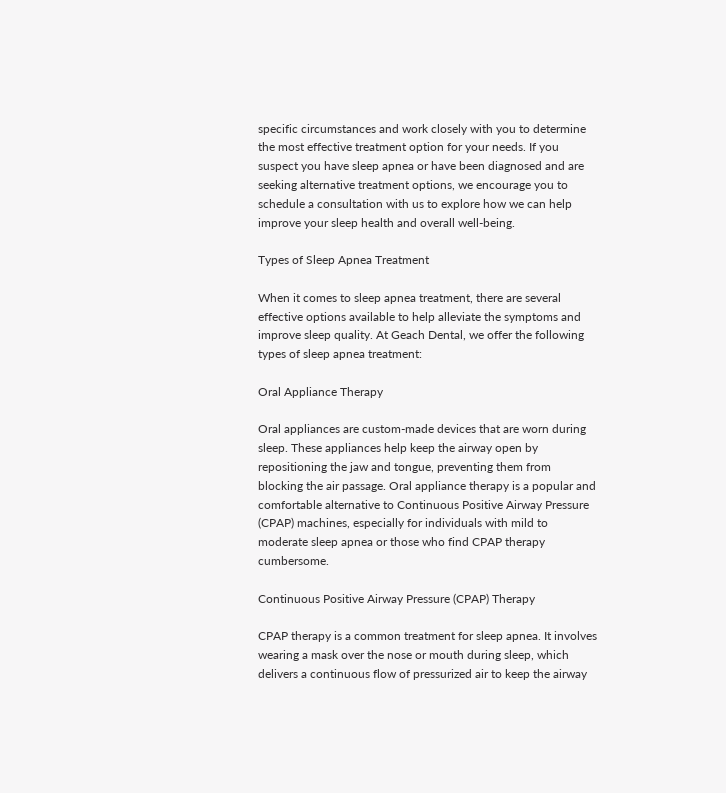specific circumstances and work closely with you to determine the most effective treatment option for your needs. If you suspect you have sleep apnea or have been diagnosed and are seeking alternative treatment options, we encourage you to schedule a consultation with us to explore how we can help improve your sleep health and overall well-being.

Types of Sleep Apnea Treatment

When it comes to sleep apnea treatment, there are several effective options available to help alleviate the symptoms and improve sleep quality. At Geach Dental, we offer the following types of sleep apnea treatment:

Oral Appliance Therapy

Oral appliances are custom-made devices that are worn during sleep. These appliances help keep the airway open by repositioning the jaw and tongue, preventing them from blocking the air passage. Oral appliance therapy is a popular and comfortable alternative to Continuous Positive Airway Pressure (CPAP) machines, especially for individuals with mild to moderate sleep apnea or those who find CPAP therapy cumbersome.

Continuous Positive Airway Pressure (CPAP) Therapy

CPAP therapy is a common treatment for sleep apnea. It involves wearing a mask over the nose or mouth during sleep, which delivers a continuous flow of pressurized air to keep the airway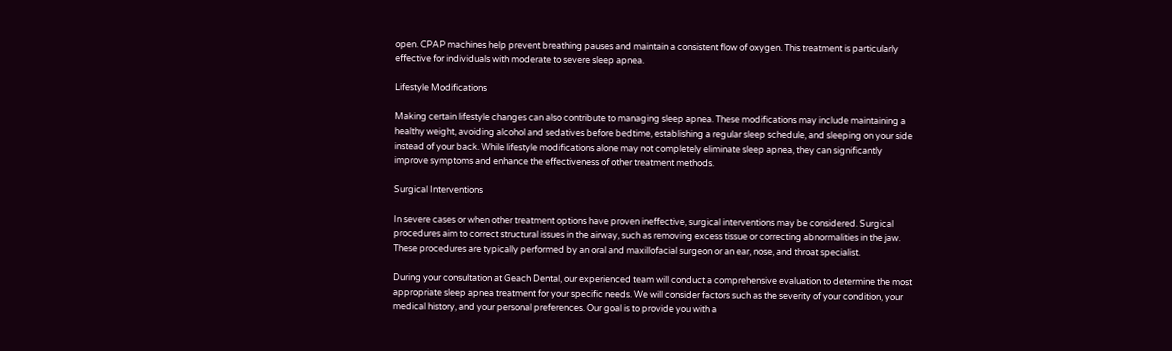open. CPAP machines help prevent breathing pauses and maintain a consistent flow of oxygen. This treatment is particularly effective for individuals with moderate to severe sleep apnea.

Lifestyle Modifications

Making certain lifestyle changes can also contribute to managing sleep apnea. These modifications may include maintaining a healthy weight, avoiding alcohol and sedatives before bedtime, establishing a regular sleep schedule, and sleeping on your side instead of your back. While lifestyle modifications alone may not completely eliminate sleep apnea, they can significantly improve symptoms and enhance the effectiveness of other treatment methods.

Surgical Interventions

In severe cases or when other treatment options have proven ineffective, surgical interventions may be considered. Surgical procedures aim to correct structural issues in the airway, such as removing excess tissue or correcting abnormalities in the jaw. These procedures are typically performed by an oral and maxillofacial surgeon or an ear, nose, and throat specialist.

During your consultation at Geach Dental, our experienced team will conduct a comprehensive evaluation to determine the most appropriate sleep apnea treatment for your specific needs. We will consider factors such as the severity of your condition, your medical history, and your personal preferences. Our goal is to provide you with a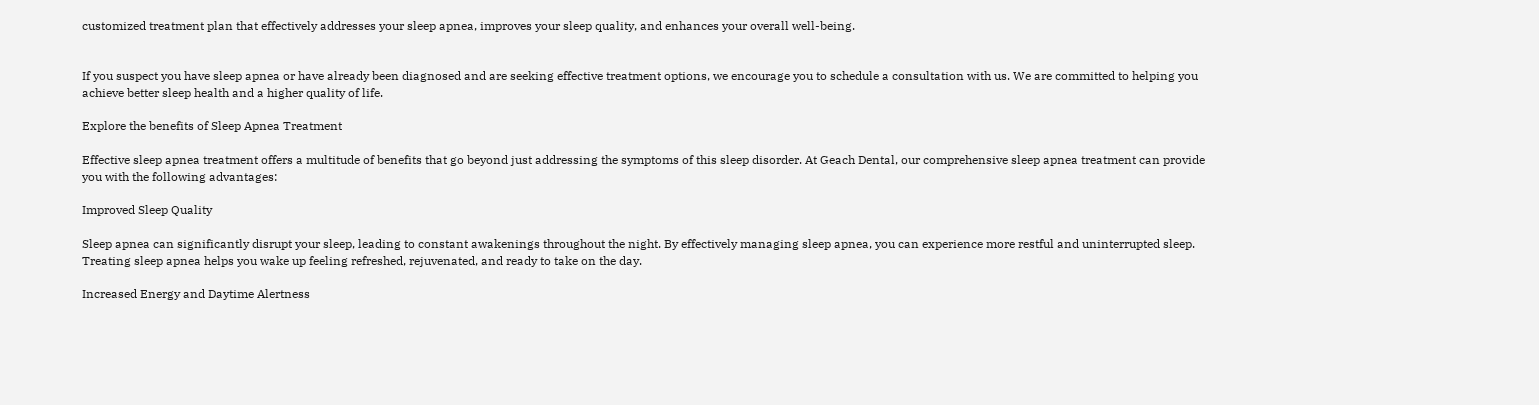customized treatment plan that effectively addresses your sleep apnea, improves your sleep quality, and enhances your overall well-being.


If you suspect you have sleep apnea or have already been diagnosed and are seeking effective treatment options, we encourage you to schedule a consultation with us. We are committed to helping you achieve better sleep health and a higher quality of life.

Explore the benefits of Sleep Apnea Treatment

Effective sleep apnea treatment offers a multitude of benefits that go beyond just addressing the symptoms of this sleep disorder. At Geach Dental, our comprehensive sleep apnea treatment can provide you with the following advantages:

Improved Sleep Quality

Sleep apnea can significantly disrupt your sleep, leading to constant awakenings throughout the night. By effectively managing sleep apnea, you can experience more restful and uninterrupted sleep. Treating sleep apnea helps you wake up feeling refreshed, rejuvenated, and ready to take on the day.

Increased Energy and Daytime Alertness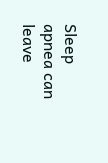Sleep apnea can leave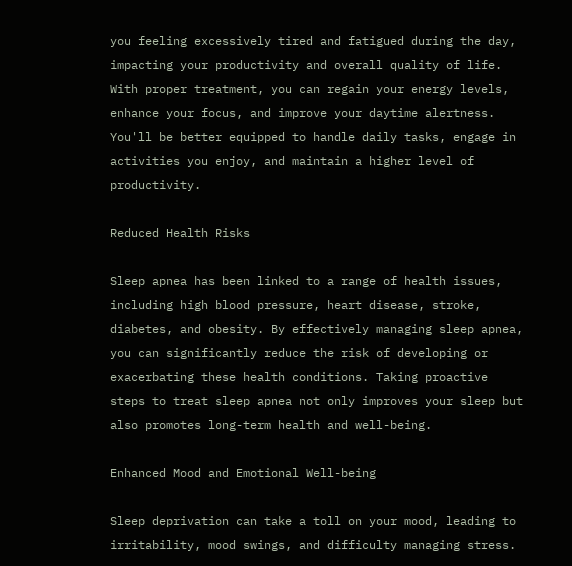you feeling excessively tired and fatigued during the day, impacting your productivity and overall quality of life. With proper treatment, you can regain your energy levels, enhance your focus, and improve your daytime alertness. You'll be better equipped to handle daily tasks, engage in activities you enjoy, and maintain a higher level of productivity.

Reduced Health Risks

Sleep apnea has been linked to a range of health issues, including high blood pressure, heart disease, stroke, diabetes, and obesity. By effectively managing sleep apnea, you can significantly reduce the risk of developing or exacerbating these health conditions. Taking proactive steps to treat sleep apnea not only improves your sleep but also promotes long-term health and well-being.

Enhanced Mood and Emotional Well-being

Sleep deprivation can take a toll on your mood, leading to irritability, mood swings, and difficulty managing stress.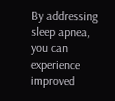By addressing sleep apnea, you can experience improved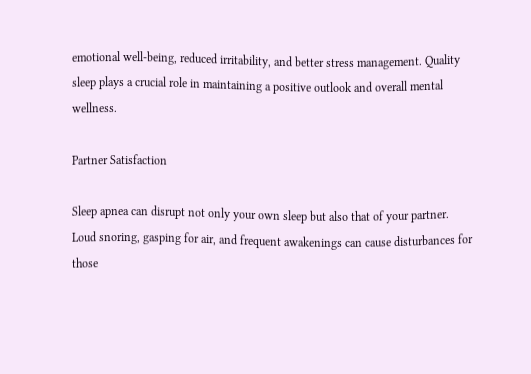emotional well-being, reduced irritability, and better stress management. Quality sleep plays a crucial role in maintaining a positive outlook and overall mental wellness.

Partner Satisfaction

Sleep apnea can disrupt not only your own sleep but also that of your partner. Loud snoring, gasping for air, and frequent awakenings can cause disturbances for those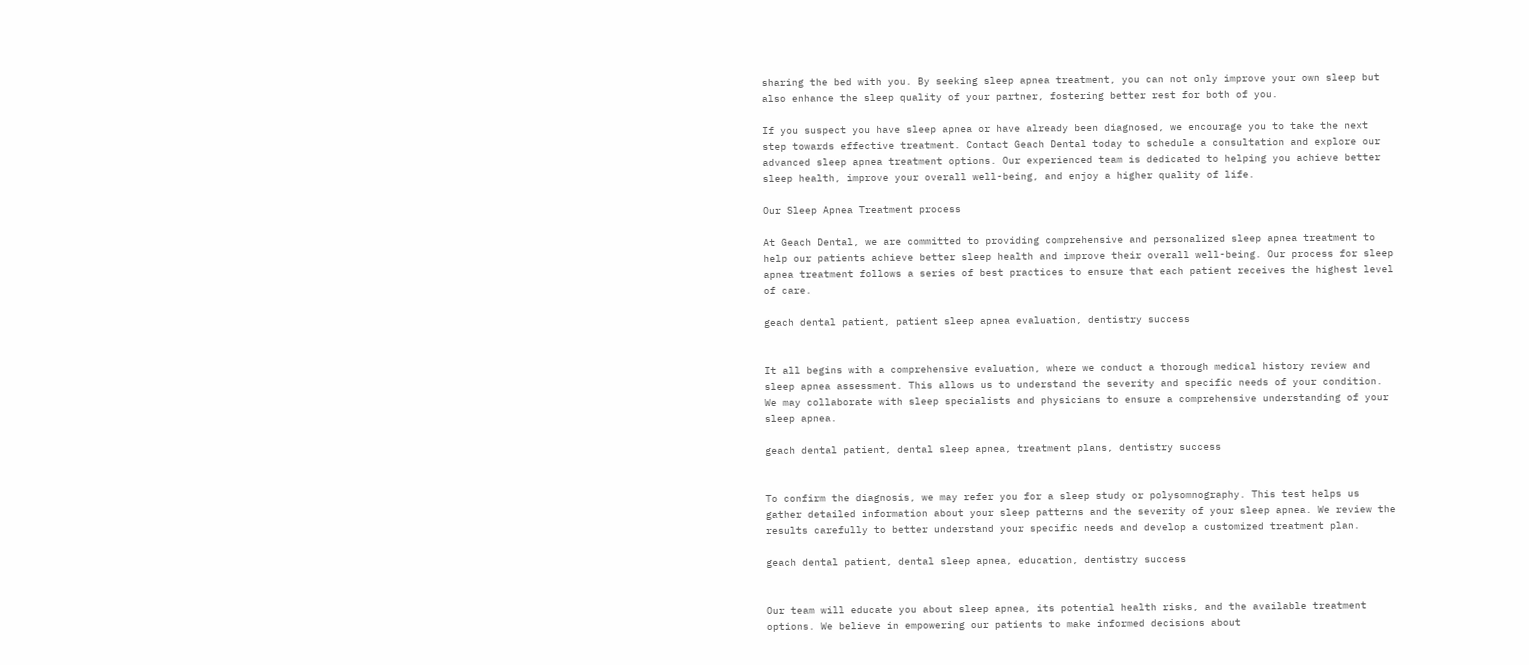sharing the bed with you. By seeking sleep apnea treatment, you can not only improve your own sleep but also enhance the sleep quality of your partner, fostering better rest for both of you.

If you suspect you have sleep apnea or have already been diagnosed, we encourage you to take the next step towards effective treatment. Contact Geach Dental today to schedule a consultation and explore our advanced sleep apnea treatment options. Our experienced team is dedicated to helping you achieve better sleep health, improve your overall well-being, and enjoy a higher quality of life.

Our Sleep Apnea Treatment process

At Geach Dental, we are committed to providing comprehensive and personalized sleep apnea treatment to help our patients achieve better sleep health and improve their overall well-being. Our process for sleep apnea treatment follows a series of best practices to ensure that each patient receives the highest level of care.

geach dental patient, patient sleep apnea evaluation, dentistry success


It all begins with a comprehensive evaluation, where we conduct a thorough medical history review and sleep apnea assessment. This allows us to understand the severity and specific needs of your condition. We may collaborate with sleep specialists and physicians to ensure a comprehensive understanding of your sleep apnea.

geach dental patient, dental sleep apnea, treatment plans, dentistry success


To confirm the diagnosis, we may refer you for a sleep study or polysomnography. This test helps us gather detailed information about your sleep patterns and the severity of your sleep apnea. We review the results carefully to better understand your specific needs and develop a customized treatment plan.

geach dental patient, dental sleep apnea, education, dentistry success


Our team will educate you about sleep apnea, its potential health risks, and the available treatment options. We believe in empowering our patients to make informed decisions about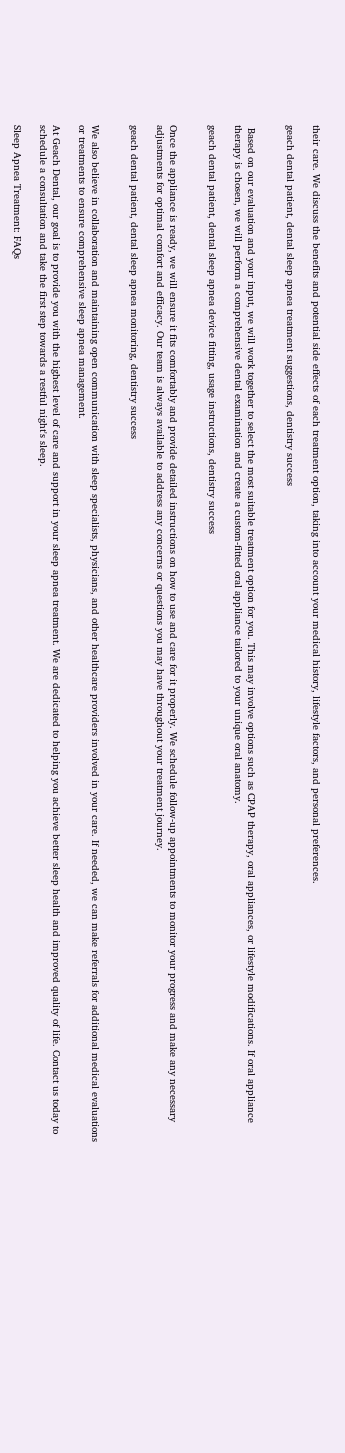their care. We discuss the benefits and potential side effects of each treatment option, taking into account your medical history, lifestyle factors, and personal preferences.

geach dental patient, dental sleep apnea treatment suggestions, dentistry success


 Based on our evaluation and your input, we will work together to select the most suitable treatment option for you. This may involve options such as CPAP therapy, oral appliances, or lifestyle modifications. If oral appliance therapy is chosen, we will perform a comprehensive dental examination and create a custom-fitted oral appliance tailored to your unique oral anatomy.

geach dental patient, dental sleep apnea device fitting, usage instructions, dentistry success


Once the appliance is ready, we will ensure it fits comfortably and provide detailed instructions on how to use and care for it properly. We schedule follow-up appointments to monitor your progress and make any necessary adjustments for optimal comfort and efficacy. Our team is always available to address any concerns or questions you may have throughout your treatment journey.

geach dental patient, dental sleep apnea monitoring, dentistry success


We also believe in collaboration and maintaining open communication with sleep specialists, physicians, and other healthcare providers involved in your care. If needed, we can make referrals for additional medical evaluations or treatments to ensure comprehensive sleep apnea management.

At Geach Dental, our goal is to provide you with the highest level of care and support in your sleep apnea treatment. We are dedicated to helping you achieve better sleep health and improved quality of life. Contact us today to schedule a consultation and take the first step towards a restful night's sleep.

Sleep Apnea Treatment: FAQs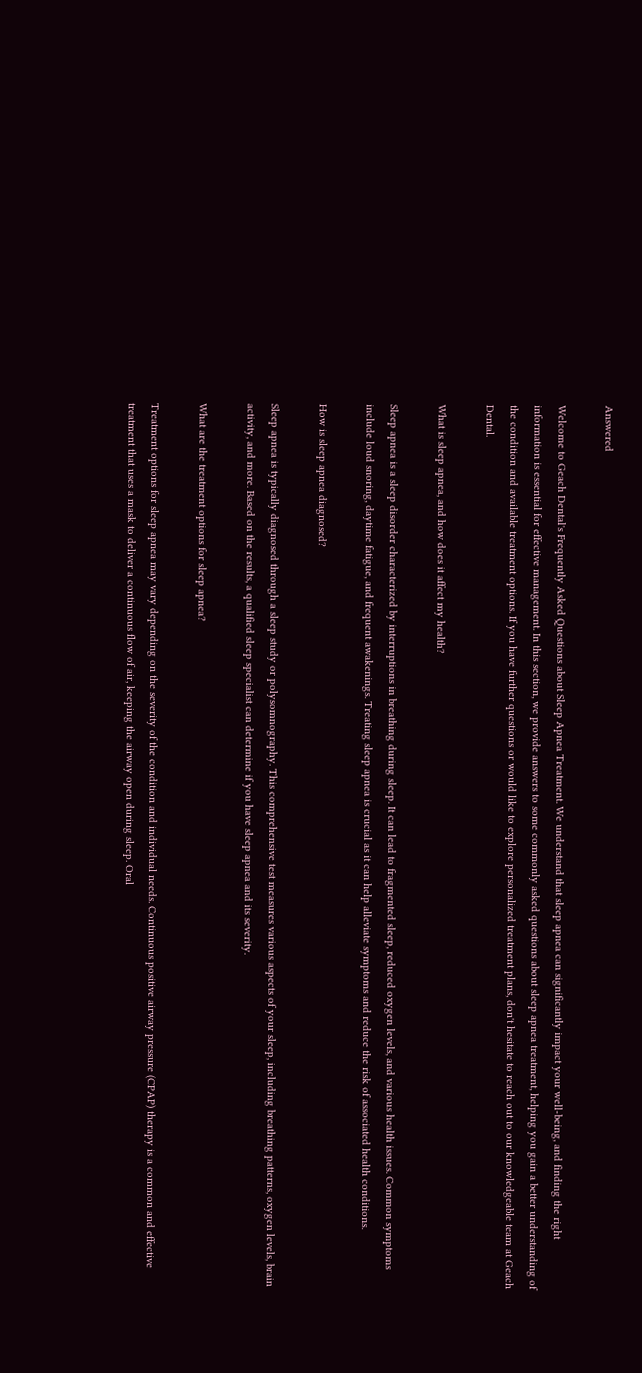Answered

Welcome to Geach Dental's Frequently Asked Questions about Sleep Apnea Treatment. We understand that sleep apnea can significantly impact your well-being, and finding the right information is essential for effective management. In this section, we provide answers to some commonly asked questions about sleep apnea treatment, helping you gain a better understanding of the condition and available treatment options. If you have further questions or would like to explore personalized treatment plans, don't hesitate to reach out to our knowledgeable team at Geach Dental.

What is sleep apnea, and how does it affect my health?

Sleep apnea is a sleep disorder characterized by interruptions in breathing during sleep. It can lead to fragmented sleep, reduced oxygen levels, and various health issues. Common symptoms include loud snoring, daytime fatigue, and frequent awakenings. Treating sleep apnea is crucial as it can help alleviate symptoms and reduce the risk of associated health conditions.

How is sleep apnea diagnosed?

Sleep apnea is typically diagnosed through a sleep study or polysomnography. This comprehensive test measures various aspects of your sleep, including breathing patterns, oxygen levels, brain activity, and more. Based on the results, a qualified sleep specialist can determine if you have sleep apnea and its severity.

What are the treatment options for sleep apnea?

Treatment options for sleep apnea may vary depending on the severity of the condition and individual needs. Continuous positive airway pressure (CPAP) therapy is a common and effective treatment that uses a mask to deliver a continuous flow of air, keeping the airway open during sleep. Oral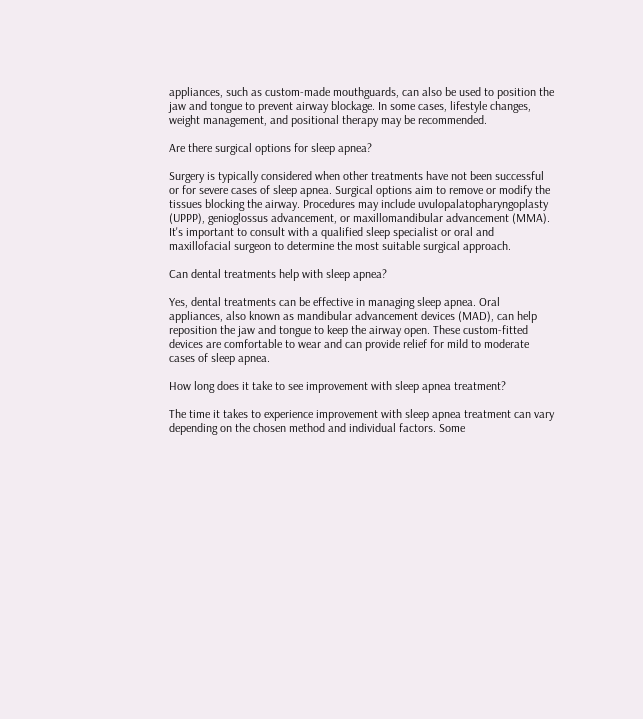appliances, such as custom-made mouthguards, can also be used to position the jaw and tongue to prevent airway blockage. In some cases, lifestyle changes, weight management, and positional therapy may be recommended.

Are there surgical options for sleep apnea?

Surgery is typically considered when other treatments have not been successful or for severe cases of sleep apnea. Surgical options aim to remove or modify the tissues blocking the airway. Procedures may include uvulopalatopharyngoplasty (UPPP), genioglossus advancement, or maxillomandibular advancement (MMA). It's important to consult with a qualified sleep specialist or oral and maxillofacial surgeon to determine the most suitable surgical approach.

Can dental treatments help with sleep apnea?

Yes, dental treatments can be effective in managing sleep apnea. Oral appliances, also known as mandibular advancement devices (MAD), can help reposition the jaw and tongue to keep the airway open. These custom-fitted devices are comfortable to wear and can provide relief for mild to moderate cases of sleep apnea.

How long does it take to see improvement with sleep apnea treatment?

The time it takes to experience improvement with sleep apnea treatment can vary depending on the chosen method and individual factors. Some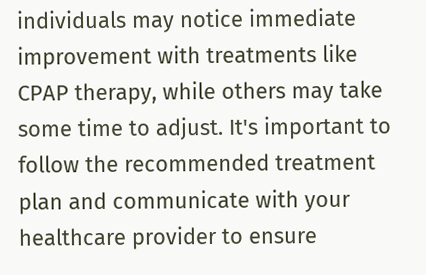individuals may notice immediate improvement with treatments like CPAP therapy, while others may take some time to adjust. It's important to follow the recommended treatment plan and communicate with your healthcare provider to ensure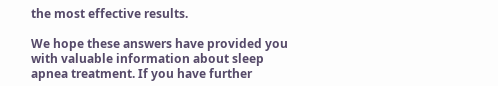the most effective results.

We hope these answers have provided you with valuable information about sleep apnea treatment. If you have further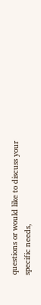questions or would like to discuss your specific needs,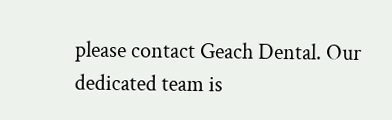please contact Geach Dental. Our dedicated team is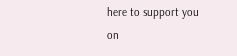here to support you on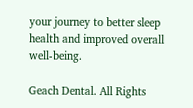your journey to better sleep health and improved overall well-being.

Geach Dental. All Rights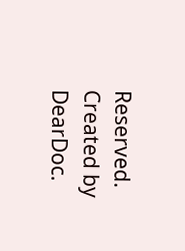Reserved. Created by DearDoc.